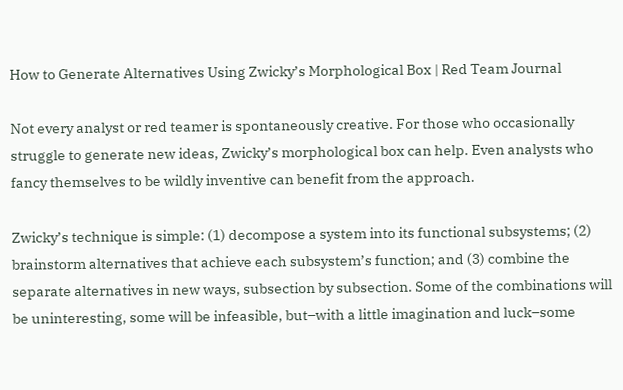How to Generate Alternatives Using Zwicky’s Morphological Box | Red Team Journal

Not every analyst or red teamer is spontaneously creative. For those who occasionally struggle to generate new ideas, Zwicky’s morphological box can help. Even analysts who fancy themselves to be wildly inventive can benefit from the approach.

Zwicky’s technique is simple: (1) decompose a system into its functional subsystems; (2) brainstorm alternatives that achieve each subsystem’s function; and (3) combine the separate alternatives in new ways, subsection by subsection. Some of the combinations will be uninteresting, some will be infeasible, but–with a little imagination and luck–some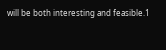will be both interesting and feasible.1